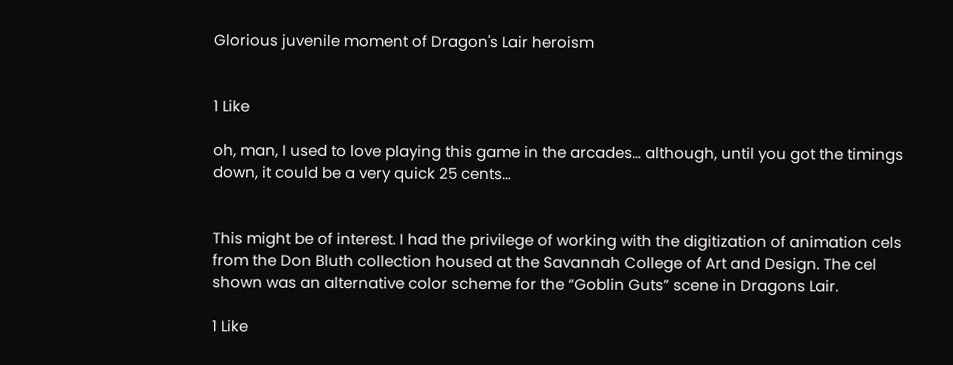Glorious juvenile moment of Dragon's Lair heroism


1 Like

oh, man, I used to love playing this game in the arcades… although, until you got the timings down, it could be a very quick 25 cents…


This might be of interest. I had the privilege of working with the digitization of animation cels from the Don Bluth collection housed at the Savannah College of Art and Design. The cel shown was an alternative color scheme for the “Goblin Guts” scene in Dragons Lair.

1 Like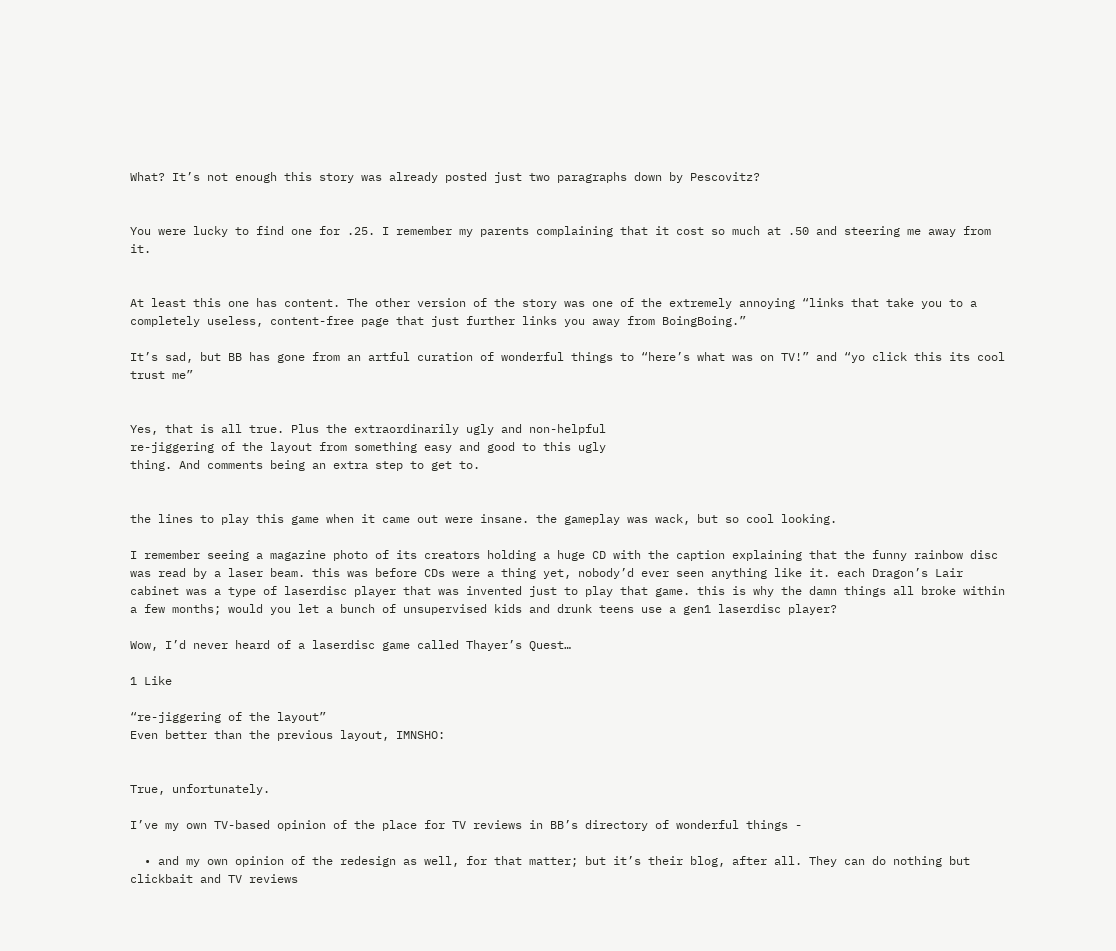What? It’s not enough this story was already posted just two paragraphs down by Pescovitz?


You were lucky to find one for .25. I remember my parents complaining that it cost so much at .50 and steering me away from it.


At least this one has content. The other version of the story was one of the extremely annoying “links that take you to a completely useless, content-free page that just further links you away from BoingBoing.”

It’s sad, but BB has gone from an artful curation of wonderful things to “here’s what was on TV!” and “yo click this its cool trust me”


Yes, that is all true. Plus the extraordinarily ugly and non-helpful
re-jiggering of the layout from something easy and good to this ugly
thing. And comments being an extra step to get to.


the lines to play this game when it came out were insane. the gameplay was wack, but so cool looking.

I remember seeing a magazine photo of its creators holding a huge CD with the caption explaining that the funny rainbow disc was read by a laser beam. this was before CDs were a thing yet, nobody’d ever seen anything like it. each Dragon’s Lair cabinet was a type of laserdisc player that was invented just to play that game. this is why the damn things all broke within a few months; would you let a bunch of unsupervised kids and drunk teens use a gen1 laserdisc player?

Wow, I’d never heard of a laserdisc game called Thayer’s Quest…

1 Like

“re-jiggering of the layout”
Even better than the previous layout, IMNSHO:


True, unfortunately.

I’ve my own TV-based opinion of the place for TV reviews in BB’s directory of wonderful things -

  • and my own opinion of the redesign as well, for that matter; but it’s their blog, after all. They can do nothing but clickbait and TV reviews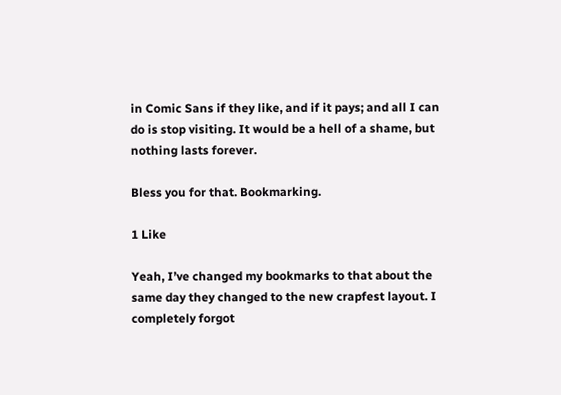in Comic Sans if they like, and if it pays; and all I can do is stop visiting. It would be a hell of a shame, but nothing lasts forever.

Bless you for that. Bookmarking.

1 Like

Yeah, I’ve changed my bookmarks to that about the same day they changed to the new crapfest layout. I completely forgot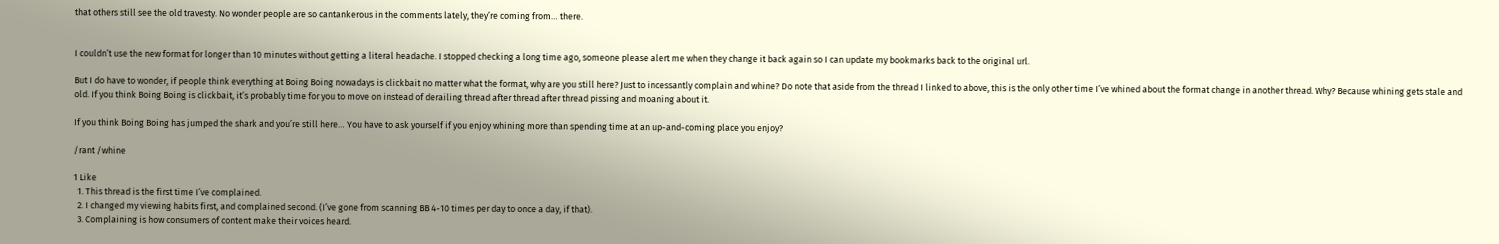that others still see the old travesty. No wonder people are so cantankerous in the comments lately, they’re coming from… there.


I couldn’t use the new format for longer than 10 minutes without getting a literal headache. I stopped checking a long time ago, someone please alert me when they change it back again so I can update my bookmarks back to the original url.

But I do have to wonder, if people think everything at Boing Boing nowadays is clickbait no matter what the format, why are you still here? Just to incessantly complain and whine? Do note that aside from the thread I linked to above, this is the only other time I’ve whined about the format change in another thread. Why? Because whining gets stale and old. If you think Boing Boing is clickbait, it’s probably time for you to move on instead of derailing thread after thread after thread pissing and moaning about it.

If you think Boing Boing has jumped the shark and you’re still here… You have to ask yourself if you enjoy whining more than spending time at an up-and-coming place you enjoy?

/rant /whine

1 Like
  1. This thread is the first time I’ve complained.
  2. I changed my viewing habits first, and complained second. (I’ve gone from scanning BB 4-10 times per day to once a day, if that).
  3. Complaining is how consumers of content make their voices heard.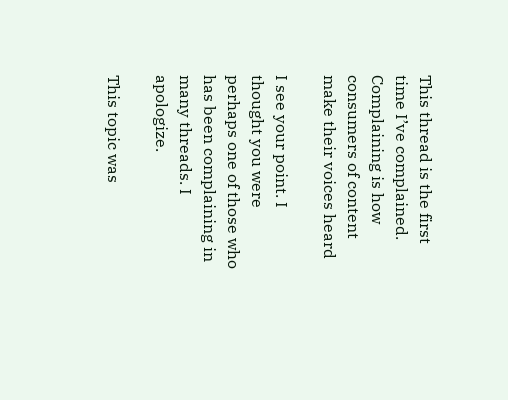This thread is the first time I’ve complained.
Complaining is how consumers of content make their voices heard

I see your point. I thought you were perhaps one of those who has been complaining in many threads. I apologize.

This topic was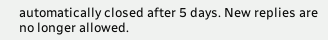automatically closed after 5 days. New replies are no longer allowed.